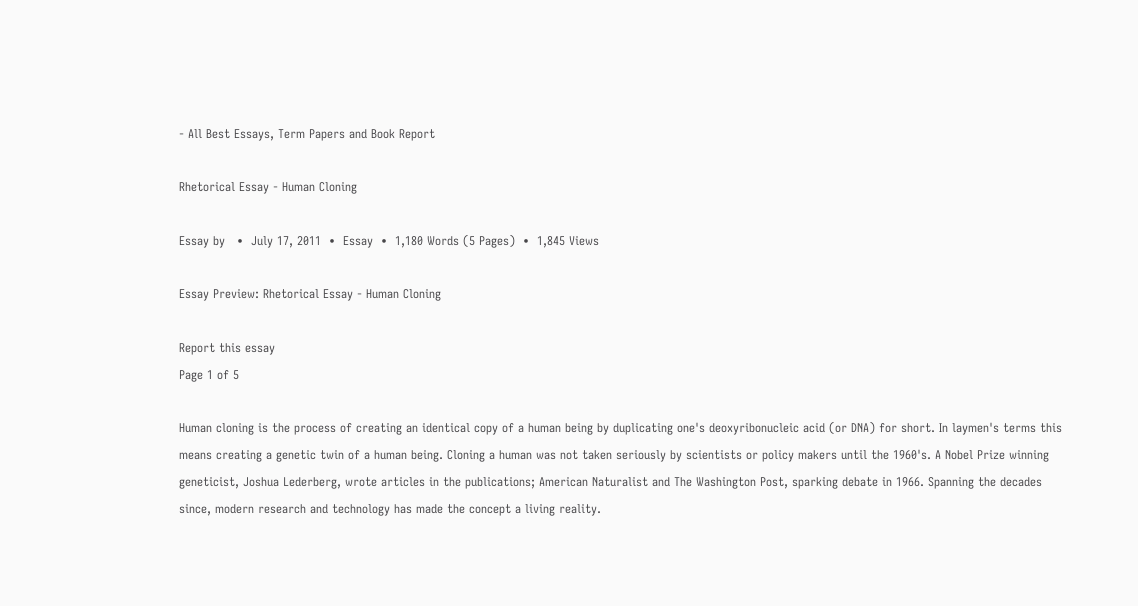- All Best Essays, Term Papers and Book Report

Rhetorical Essay - Human Cloning

Essay by   •  July 17, 2011  •  Essay  •  1,180 Words (5 Pages)  •  1,845 Views

Essay Preview: Rhetorical Essay - Human Cloning

Report this essay
Page 1 of 5

Human cloning is the process of creating an identical copy of a human being by duplicating one's deoxyribonucleic acid (or DNA) for short. In laymen's terms this means creating a genetic twin of a human being. Cloning a human was not taken seriously by scientists or policy makers until the 1960's. A Nobel Prize winning geneticist, Joshua Lederberg, wrote articles in the publications; American Naturalist and The Washington Post, sparking debate in 1966. Spanning the decades since, modern research and technology has made the concept a living reality.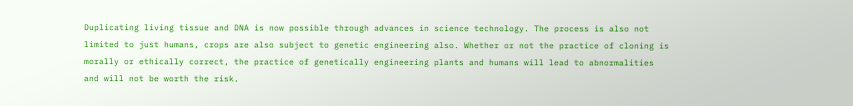Duplicating living tissue and DNA is now possible through advances in science technology. The process is also not limited to just humans, crops are also subject to genetic engineering also. Whether or not the practice of cloning is morally or ethically correct, the practice of genetically engineering plants and humans will lead to abnormalities and will not be worth the risk.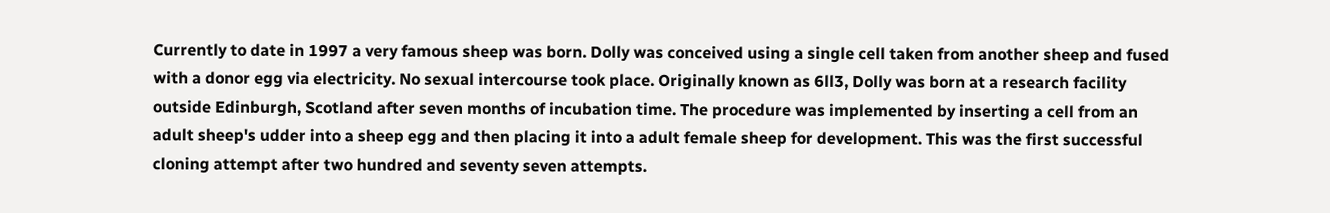Currently to date in 1997 a very famous sheep was born. Dolly was conceived using a single cell taken from another sheep and fused with a donor egg via electricity. No sexual intercourse took place. Originally known as 6ll3, Dolly was born at a research facility outside Edinburgh, Scotland after seven months of incubation time. The procedure was implemented by inserting a cell from an adult sheep's udder into a sheep egg and then placing it into a adult female sheep for development. This was the first successful cloning attempt after two hundred and seventy seven attempts.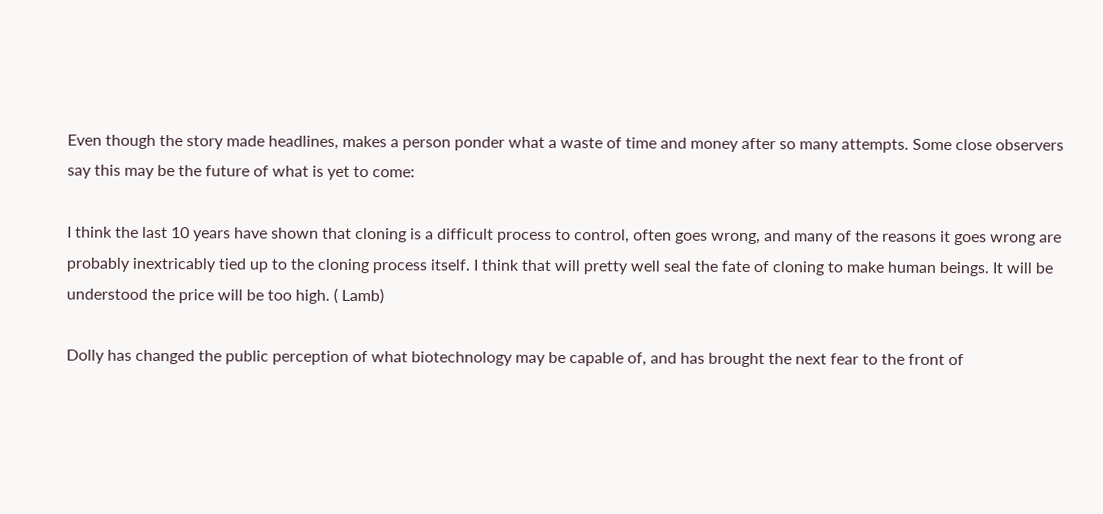Even though the story made headlines, makes a person ponder what a waste of time and money after so many attempts. Some close observers say this may be the future of what is yet to come:

I think the last 10 years have shown that cloning is a difficult process to control, often goes wrong, and many of the reasons it goes wrong are probably inextricably tied up to the cloning process itself. I think that will pretty well seal the fate of cloning to make human beings. It will be understood the price will be too high. ( Lamb)

Dolly has changed the public perception of what biotechnology may be capable of, and has brought the next fear to the front of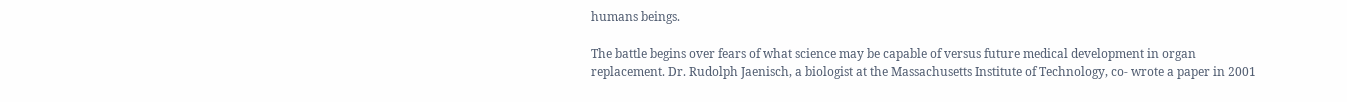humans beings.

The battle begins over fears of what science may be capable of versus future medical development in organ replacement. Dr. Rudolph Jaenisch, a biologist at the Massachusetts Institute of Technology, co- wrote a paper in 2001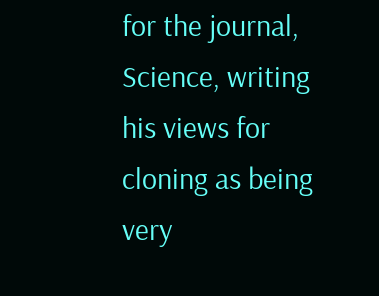for the journal, Science, writing his views for cloning as being very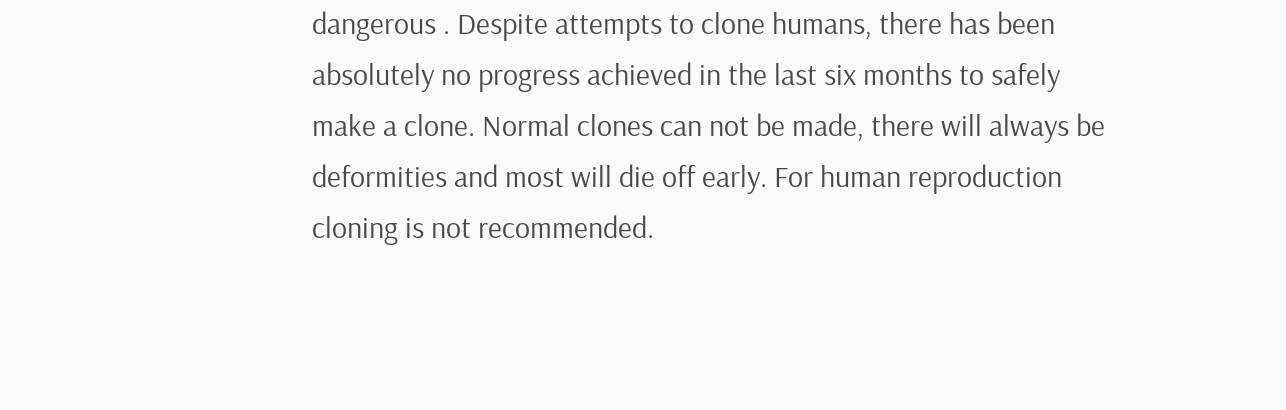dangerous . Despite attempts to clone humans, there has been absolutely no progress achieved in the last six months to safely make a clone. Normal clones can not be made, there will always be deformities and most will die off early. For human reproduction cloning is not recommended.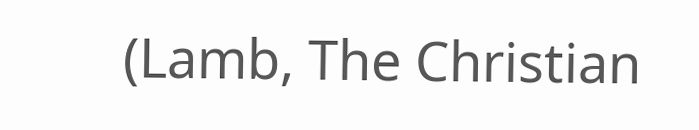(Lamb, The Christian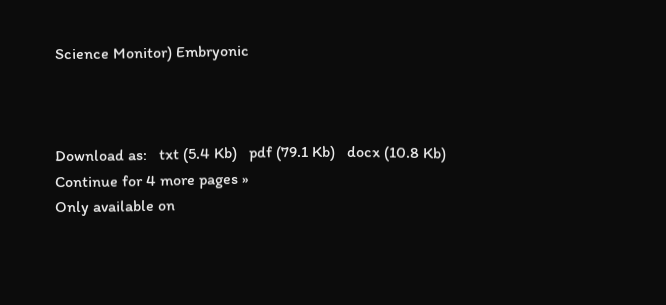Science Monitor) Embryonic



Download as:   txt (5.4 Kb)   pdf (79.1 Kb)   docx (10.8 Kb)
Continue for 4 more pages »
Only available on